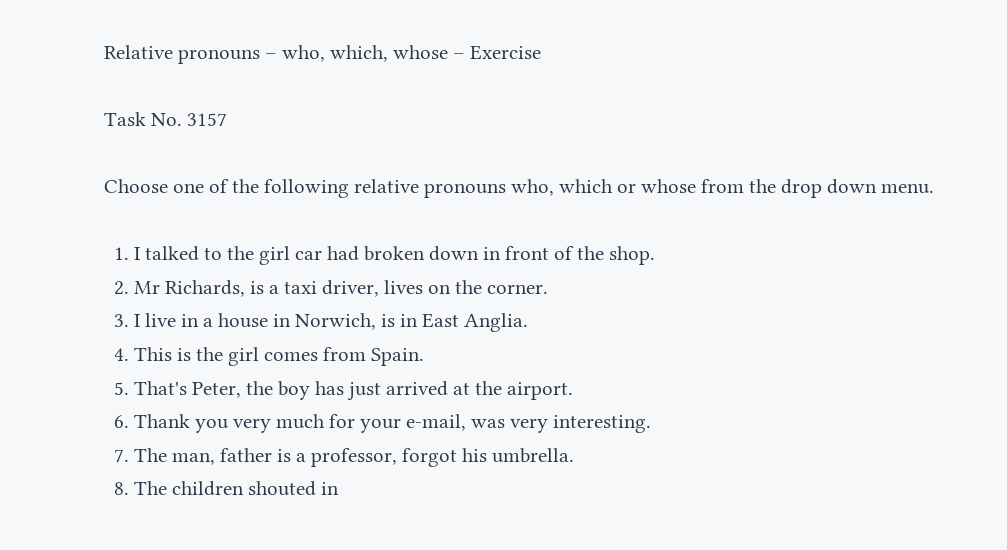Relative pronouns – who, which, whose – Exercise

Task No. 3157

Choose one of the following relative pronouns who, which or whose from the drop down menu.

  1. I talked to the girl car had broken down in front of the shop.
  2. Mr Richards, is a taxi driver, lives on the corner.
  3. I live in a house in Norwich, is in East Anglia.
  4. This is the girl comes from Spain.
  5. That's Peter, the boy has just arrived at the airport.
  6. Thank you very much for your e-mail, was very interesting.
  7. The man, father is a professor, forgot his umbrella.
  8. The children shouted in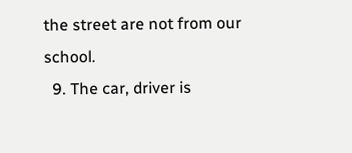the street are not from our school.
  9. The car, driver is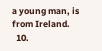a young man, is from Ireland.
  10.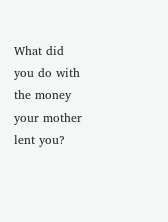What did you do with the money your mother lent you?